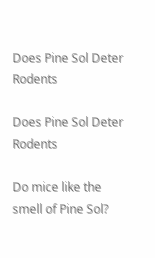Does Pine Sol Deter Rodents

Does Pine Sol Deter Rodents

Do mice like the smell of Pine Sol?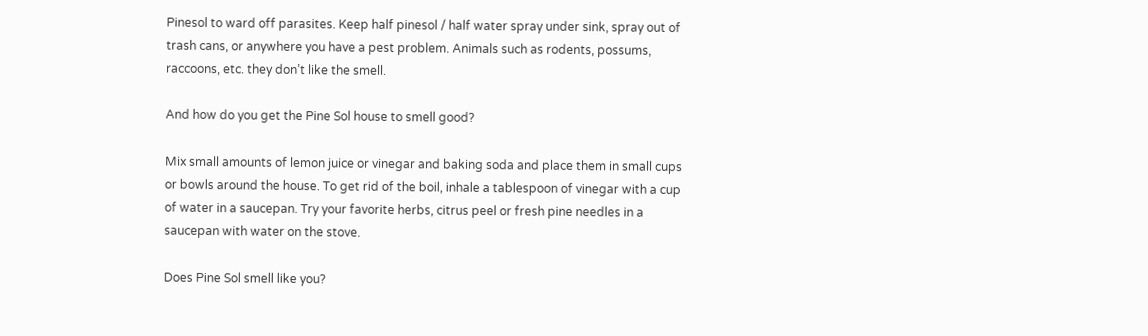Pinesol to ward off parasites. Keep half pinesol / half water spray under sink, spray out of trash cans, or anywhere you have a pest problem. Animals such as rodents, possums, raccoons, etc. they don’t like the smell.

And how do you get the Pine Sol house to smell good?

Mix small amounts of lemon juice or vinegar and baking soda and place them in small cups or bowls around the house. To get rid of the boil, inhale a tablespoon of vinegar with a cup of water in a saucepan. Try your favorite herbs, citrus peel or fresh pine needles in a saucepan with water on the stove.

Does Pine Sol smell like you?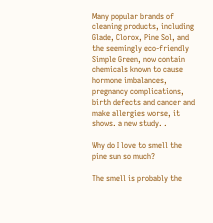Many popular brands of cleaning products, including Glade, Clorox, Pine Sol, and the seemingly eco-friendly Simple Green, now contain chemicals known to cause hormone imbalances, pregnancy complications, birth defects and cancer and make allergies worse, it shows. a new study. .

Why do I love to smell the pine sun so much?

The smell is probably the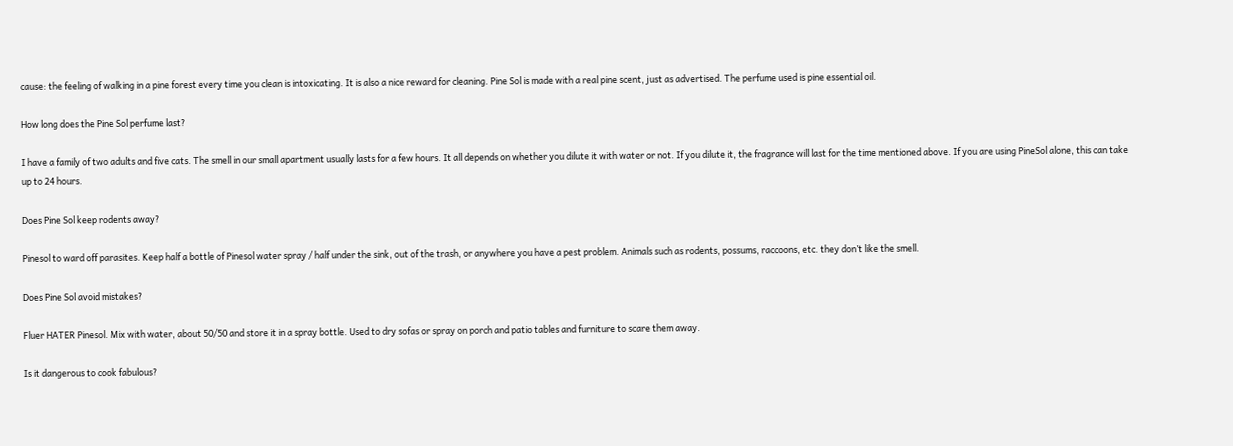cause: the feeling of walking in a pine forest every time you clean is intoxicating. It is also a nice reward for cleaning. Pine Sol is made with a real pine scent, just as advertised. The perfume used is pine essential oil.

How long does the Pine Sol perfume last?

I have a family of two adults and five cats. The smell in our small apartment usually lasts for a few hours. It all depends on whether you dilute it with water or not. If you dilute it, the fragrance will last for the time mentioned above. If you are using PineSol alone, this can take up to 24 hours.

Does Pine Sol keep rodents away?

Pinesol to ward off parasites. Keep half a bottle of Pinesol water spray / half under the sink, out of the trash, or anywhere you have a pest problem. Animals such as rodents, possums, raccoons, etc. they don’t like the smell.

Does Pine Sol avoid mistakes?

Fluer HATER Pinesol. Mix with water, about 50/50 and store it in a spray bottle. Used to dry sofas or spray on porch and patio tables and furniture to scare them away.

Is it dangerous to cook fabulous?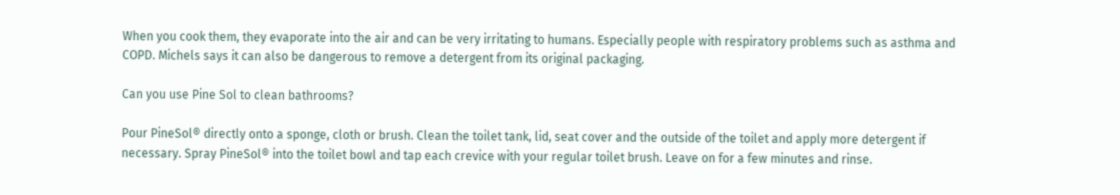When you cook them, they evaporate into the air and can be very irritating to humans. Especially people with respiratory problems such as asthma and COPD. Michels says it can also be dangerous to remove a detergent from its original packaging.

Can you use Pine Sol to clean bathrooms?

Pour PineSol® directly onto a sponge, cloth or brush. Clean the toilet tank, lid, seat cover and the outside of the toilet and apply more detergent if necessary. Spray PineSol® into the toilet bowl and tap each crevice with your regular toilet brush. Leave on for a few minutes and rinse.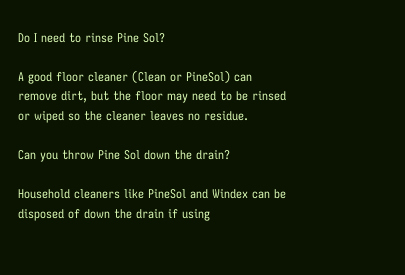Do I need to rinse Pine Sol?

A good floor cleaner (Clean or PineSol) can remove dirt, but the floor may need to be rinsed or wiped so the cleaner leaves no residue.

Can you throw Pine Sol down the drain?

Household cleaners like PineSol and Windex can be disposed of down the drain if using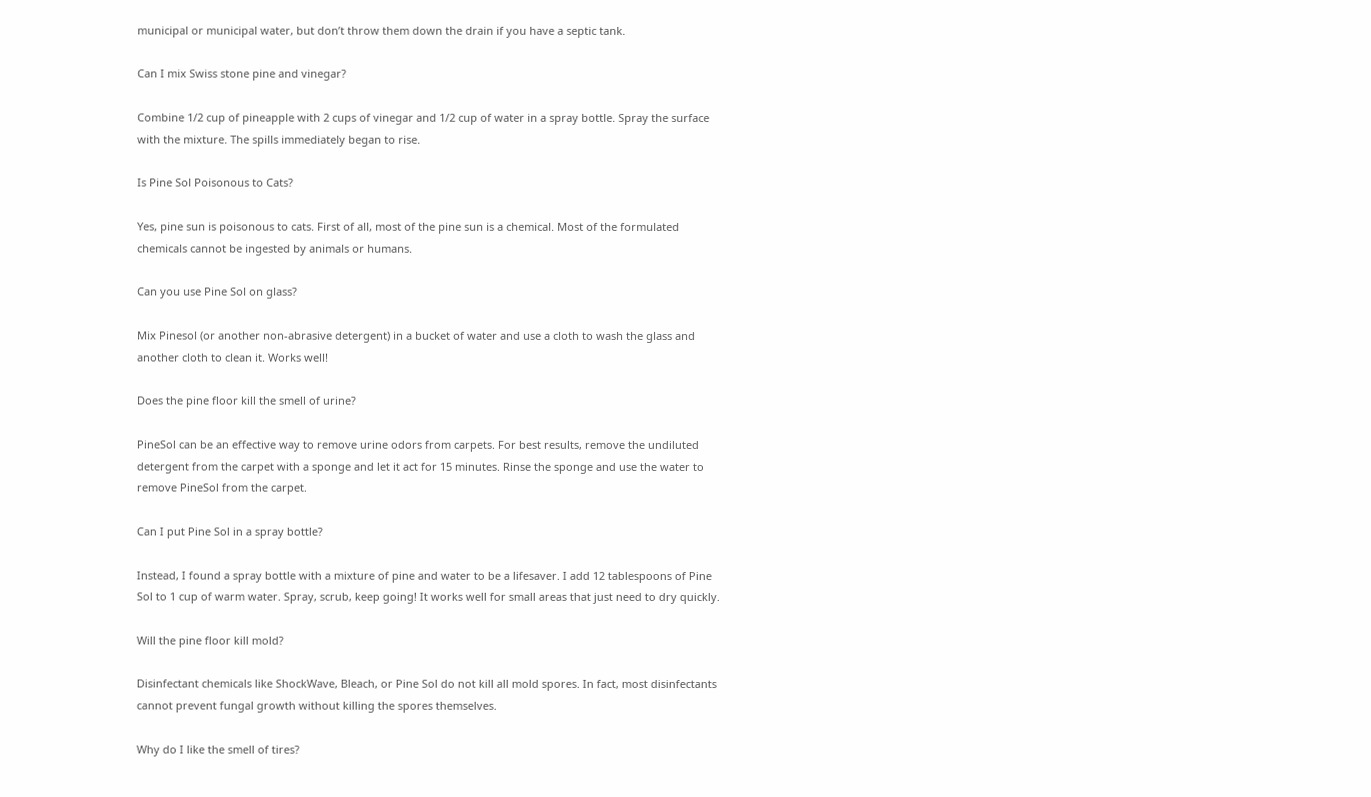municipal or municipal water, but don’t throw them down the drain if you have a septic tank.

Can I mix Swiss stone pine and vinegar?

Combine 1/2 cup of pineapple with 2 cups of vinegar and 1/2 cup of water in a spray bottle. Spray the surface with the mixture. The spills immediately began to rise.

Is Pine Sol Poisonous to Cats?

Yes, pine sun is poisonous to cats. First of all, most of the pine sun is a chemical. Most of the formulated chemicals cannot be ingested by animals or humans.

Can you use Pine Sol on glass?

Mix Pinesol (or another non-abrasive detergent) in a bucket of water and use a cloth to wash the glass and another cloth to clean it. Works well!

Does the pine floor kill the smell of urine?

PineSol can be an effective way to remove urine odors from carpets. For best results, remove the undiluted detergent from the carpet with a sponge and let it act for 15 minutes. Rinse the sponge and use the water to remove PineSol from the carpet.

Can I put Pine Sol in a spray bottle?

Instead, I found a spray bottle with a mixture of pine and water to be a lifesaver. I add 12 tablespoons of Pine Sol to 1 cup of warm water. Spray, scrub, keep going! It works well for small areas that just need to dry quickly.

Will the pine floor kill mold?

Disinfectant chemicals like ShockWave, Bleach, or Pine Sol do not kill all mold spores. In fact, most disinfectants cannot prevent fungal growth without killing the spores themselves.

Why do I like the smell of tires?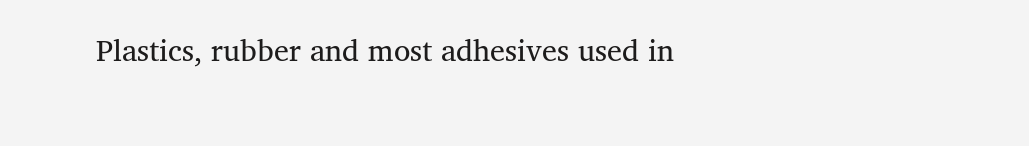Plastics, rubber and most adhesives used in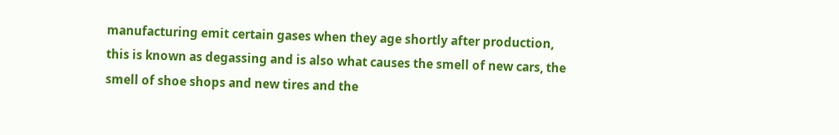manufacturing emit certain gases when they age shortly after production, this is known as degassing and is also what causes the smell of new cars, the smell of shoe shops and new tires and the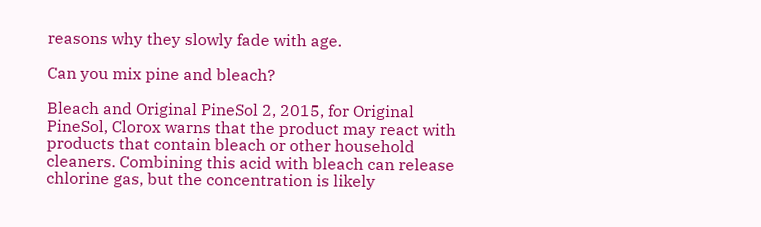reasons why they slowly fade with age.

Can you mix pine and bleach?

Bleach and Original PineSol 2, 2015, for Original PineSol, Clorox warns that the product may react with products that contain bleach or other household cleaners. Combining this acid with bleach can release chlorine gas, but the concentration is likely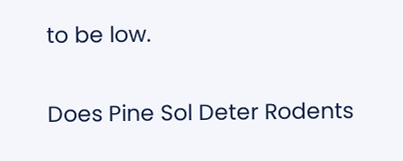to be low.

Does Pine Sol Deter Rodents